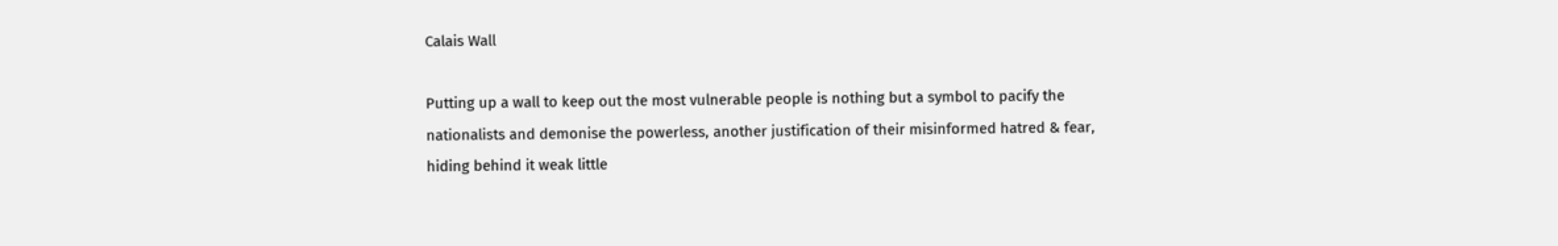Calais Wall

Putting up a wall to keep out the most vulnerable people is nothing but a symbol to pacify the nationalists and demonise the powerless, another justification of their misinformed hatred & fear, hiding behind it weak little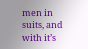men in suits, and with it’s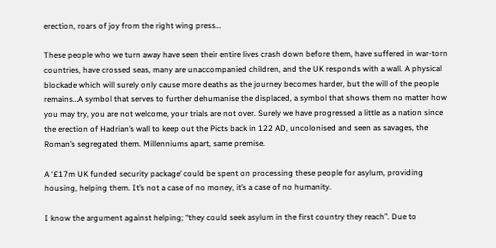erection, roars of joy from the right wing press…

These people who we turn away have seen their entire lives crash down before them, have suffered in war-torn countries, have crossed seas, many are unaccompanied children, and the UK responds with a wall. A physical blockade which will surely only cause more deaths as the journey becomes harder, but the will of the people remains…A symbol that serves to further dehumanise the displaced, a symbol that shows them no matter how you may try, you are not welcome, your trials are not over. Surely we have progressed a little as a nation since the erection of Hadrian’s wall to keep out the Picts back in 122 AD, uncolonised and seen as savages, the Roman’s segregated them. Millenniums apart, same premise.

A ‘£17m UK funded security package’ could be spent on processing these people for asylum, providing housing, helping them. It’s not a case of no money, it’s a case of no humanity.

I know the argument against helping; “they could seek asylum in the first country they reach”. Due to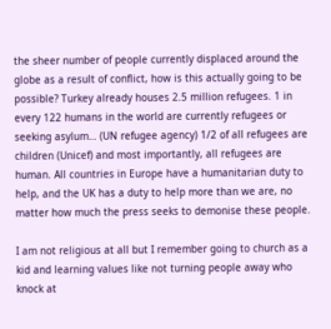the sheer number of people currently displaced around the globe as a result of conflict, how is this actually going to be possible? Turkey already houses 2.5 million refugees. 1 in every 122 humans in the world are currently refugees or seeking asylum… (UN refugee agency) 1/2 of all refugees are children (Unicef) and most importantly, all refugees are human. All countries in Europe have a humanitarian duty to help, and the UK has a duty to help more than we are, no matter how much the press seeks to demonise these people.

I am not religious at all but I remember going to church as a kid and learning values like not turning people away who knock at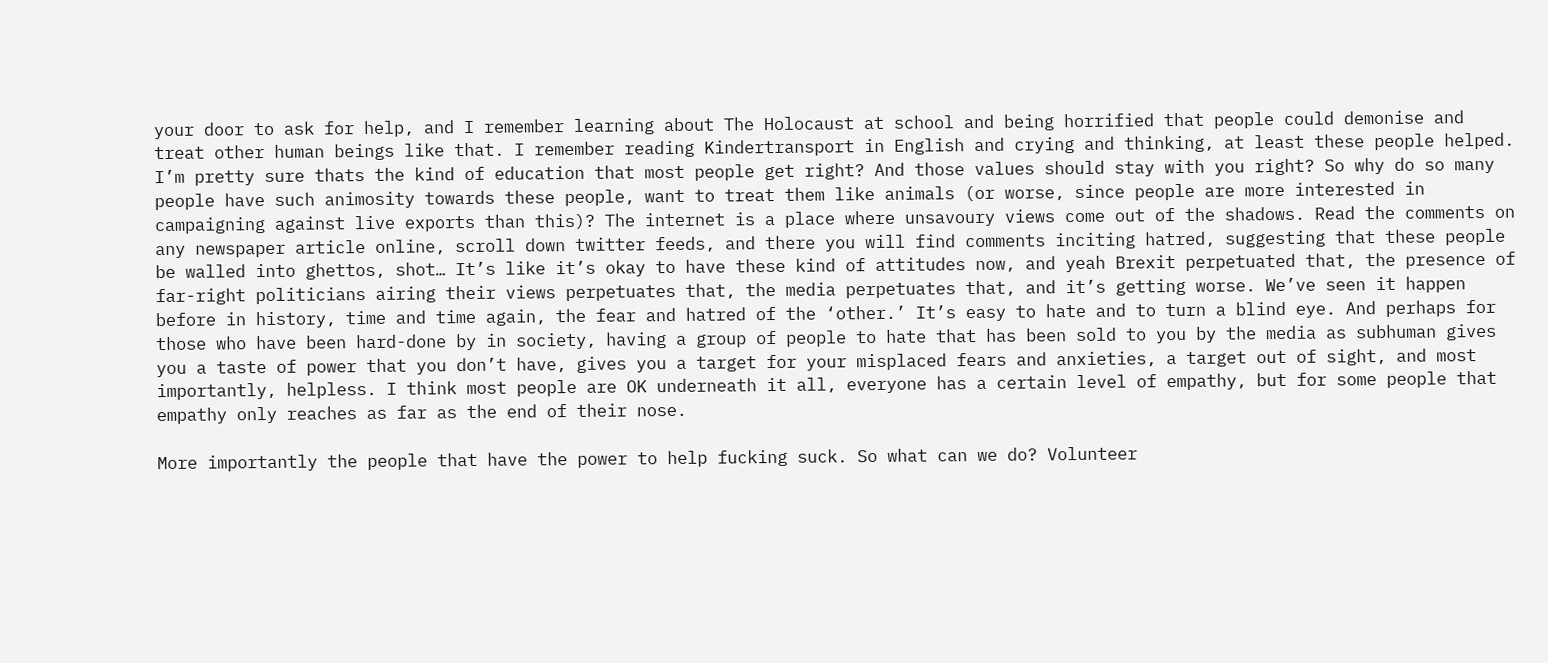your door to ask for help, and I remember learning about The Holocaust at school and being horrified that people could demonise and treat other human beings like that. I remember reading Kindertransport in English and crying and thinking, at least these people helped. I’m pretty sure thats the kind of education that most people get right? And those values should stay with you right? So why do so many people have such animosity towards these people, want to treat them like animals (or worse, since people are more interested in campaigning against live exports than this)? The internet is a place where unsavoury views come out of the shadows. Read the comments on any newspaper article online, scroll down twitter feeds, and there you will find comments inciting hatred, suggesting that these people be walled into ghettos, shot… It’s like it’s okay to have these kind of attitudes now, and yeah Brexit perpetuated that, the presence of far-right politicians airing their views perpetuates that, the media perpetuates that, and it’s getting worse. We’ve seen it happen before in history, time and time again, the fear and hatred of the ‘other.’ It’s easy to hate and to turn a blind eye. And perhaps for those who have been hard-done by in society, having a group of people to hate that has been sold to you by the media as subhuman gives you a taste of power that you don’t have, gives you a target for your misplaced fears and anxieties, a target out of sight, and most importantly, helpless. I think most people are OK underneath it all, everyone has a certain level of empathy, but for some people that empathy only reaches as far as the end of their nose.

More importantly the people that have the power to help fucking suck. So what can we do? Volunteer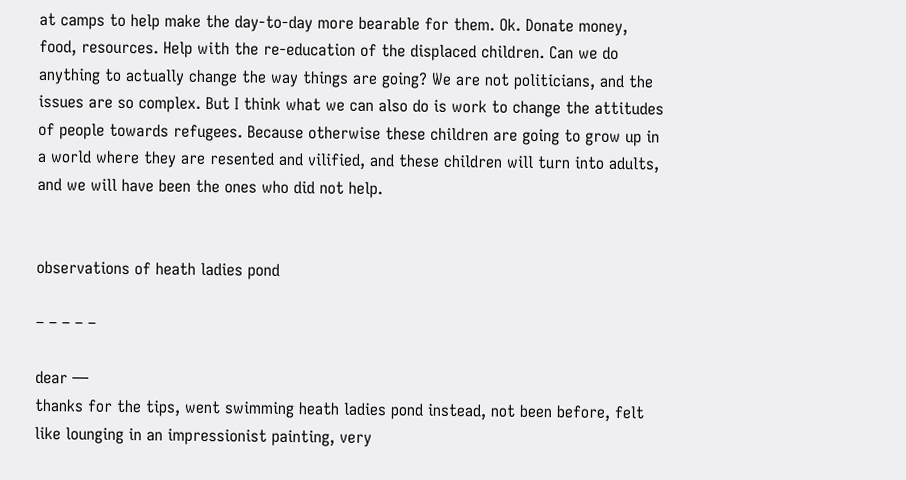at camps to help make the day-to-day more bearable for them. Ok. Donate money, food, resources. Help with the re-education of the displaced children. Can we do anything to actually change the way things are going? We are not politicians, and the issues are so complex. But I think what we can also do is work to change the attitudes of people towards refugees. Because otherwise these children are going to grow up in a world where they are resented and vilified, and these children will turn into adults, and we will have been the ones who did not help.


observations of heath ladies pond

– – – – –

dear —
thanks for the tips, went swimming heath ladies pond instead, not been before, felt like lounging in an impressionist painting, very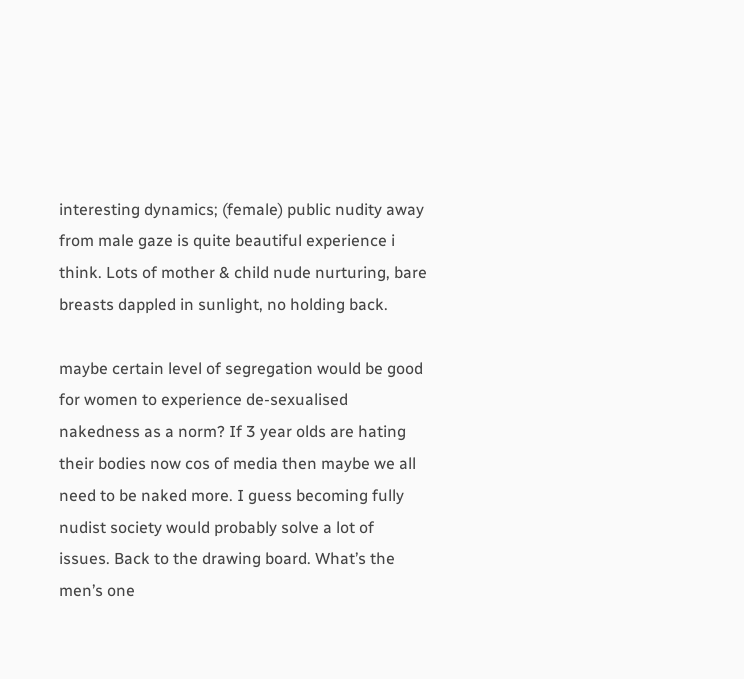interesting dynamics; (female) public nudity away from male gaze is quite beautiful experience i think. Lots of mother & child nude nurturing, bare breasts dappled in sunlight, no holding back.

maybe certain level of segregation would be good for women to experience de-sexualised nakedness as a norm? If 3 year olds are hating their bodies now cos of media then maybe we all need to be naked more. I guess becoming fully nudist society would probably solve a lot of issues. Back to the drawing board. What’s the men’s one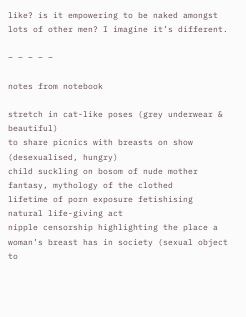like? is it empowering to be naked amongst lots of other men? I imagine it’s different.

– – – – –

notes from notebook

stretch in cat-like poses (grey underwear & beautiful)
to share picnics with breasts on show (desexualised, hungry)
child suckling on bosom of nude mother
fantasy, mythology of the clothed
lifetime of porn exposure fetishising natural life-giving act
nipple censorship highlighting the place a woman’s breast has in society (sexual object to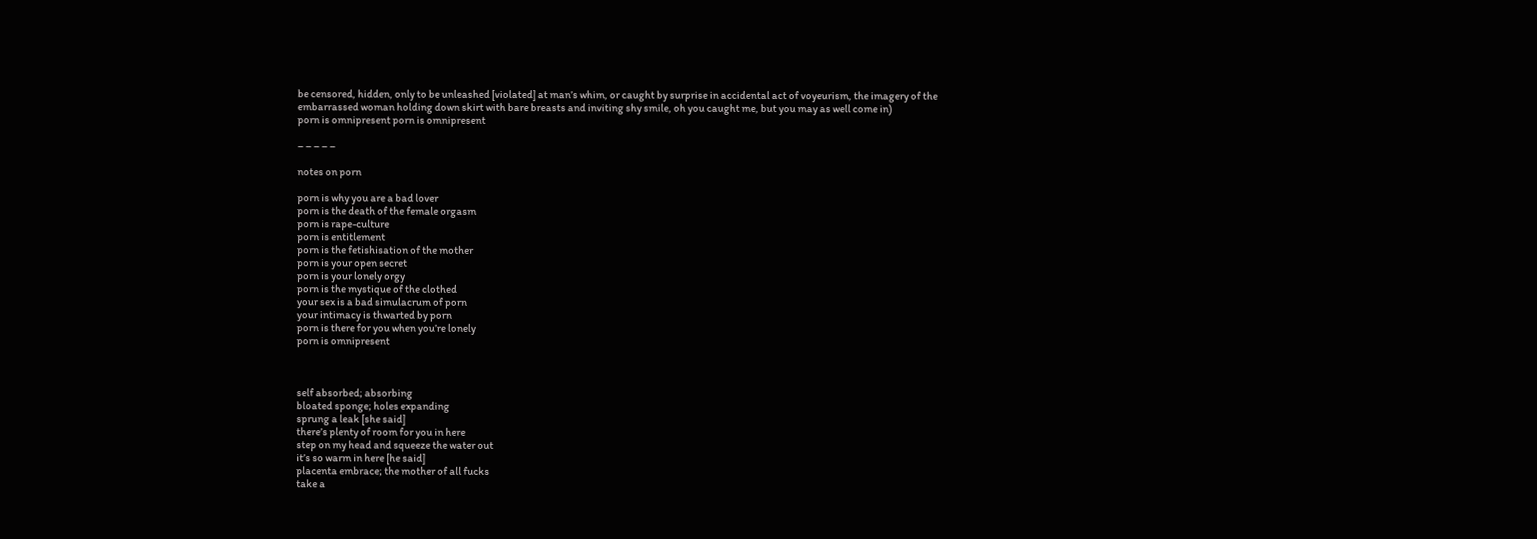be censored, hidden, only to be unleashed [violated] at man’s whim, or caught by surprise in accidental act of voyeurism, the imagery of the embarrassed woman holding down skirt with bare breasts and inviting shy smile, oh you caught me, but you may as well come in)
porn is omnipresent porn is omnipresent

– – – – –

notes on porn

porn is why you are a bad lover
porn is the death of the female orgasm
porn is rape-culture
porn is entitlement
porn is the fetishisation of the mother
porn is your open secret
porn is your lonely orgy
porn is the mystique of the clothed
your sex is a bad simulacrum of porn
your intimacy is thwarted by porn
porn is there for you when you’re lonely
porn is omnipresent



self absorbed; absorbing
bloated sponge; holes expanding
sprung a leak [she said]
there’s plenty of room for you in here
step on my head and squeeze the water out
it’s so warm in here [he said]
placenta embrace; the mother of all fucks
take a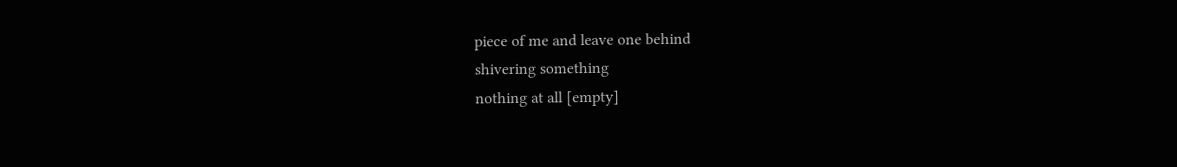piece of me and leave one behind
shivering something
nothing at all [empty]